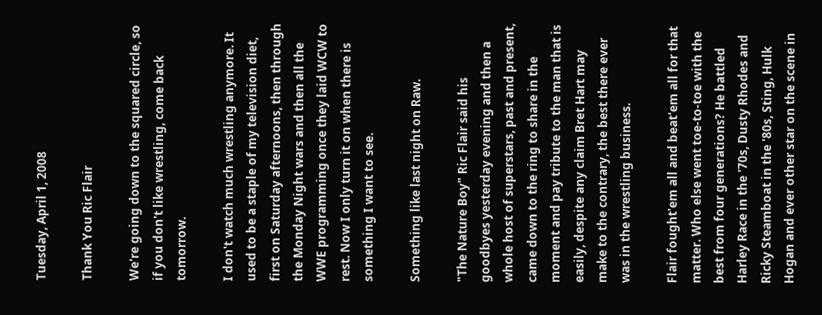Tuesday, April 1, 2008

Thank You Ric Flair

We're going down to the squared circle, so if you don't like wrestling, come back tomorrow.

I don't watch much wrestling anymore. It used to be a staple of my television diet, first on Saturday afternoons, then through the Monday Night wars and then all the WWE programming once they laid WCW to rest. Now I only turn it on when there is something I want to see.

Something like last night on Raw.

"The Nature Boy" Ric Flair said his goodbyes yesterday evening and then a whole host of superstars, past and present, came down to the ring to share in the moment and pay tribute to the man that is easily, despite any claim Bret Hart may make to the contrary, the best there ever was in the wrestling business.

Flair fought'em all and beat'em all for that matter. Who else went toe-to-toe with the best from four generations? He battled Harley Race in the '70s, Dusty Rhodes and Ricky Steamboat in the '80s, Sting, Hulk Hogan and ever other star on the scene in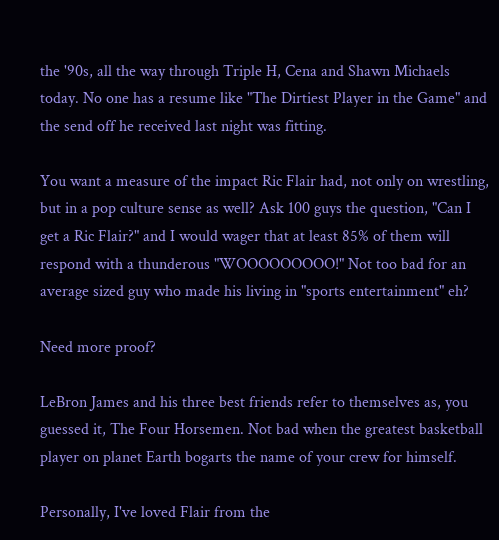the '90s, all the way through Triple H, Cena and Shawn Michaels today. No one has a resume like "The Dirtiest Player in the Game" and the send off he received last night was fitting.

You want a measure of the impact Ric Flair had, not only on wrestling, but in a pop culture sense as well? Ask 100 guys the question, "Can I get a Ric Flair?" and I would wager that at least 85% of them will respond with a thunderous "WOOOOOOOOO!" Not too bad for an average sized guy who made his living in "sports entertainment" eh?

Need more proof?

LeBron James and his three best friends refer to themselves as, you guessed it, The Four Horsemen. Not bad when the greatest basketball player on planet Earth bogarts the name of your crew for himself.

Personally, I've loved Flair from the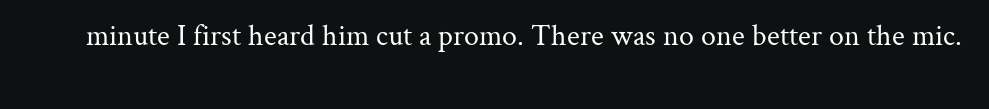minute I first heard him cut a promo. There was no one better on the mic.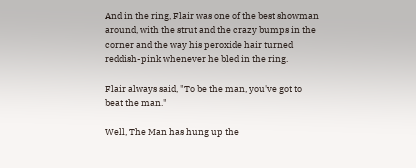And in the ring, Flair was one of the best showman around, with the strut and the crazy bumps in the corner and the way his peroxide hair turned reddish-pink whenever he bled in the ring.

Flair always said, "To be the man, you've got to beat the man."

Well, The Man has hung up the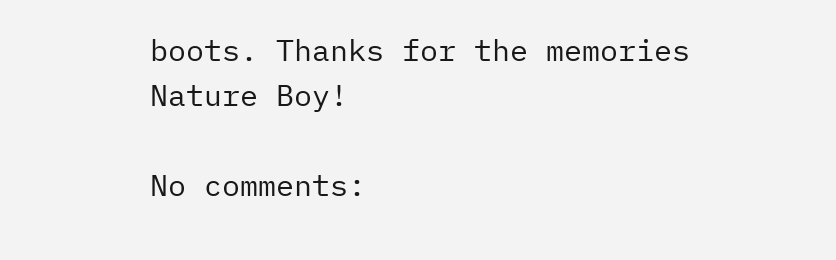boots. Thanks for the memories Nature Boy!

No comments: